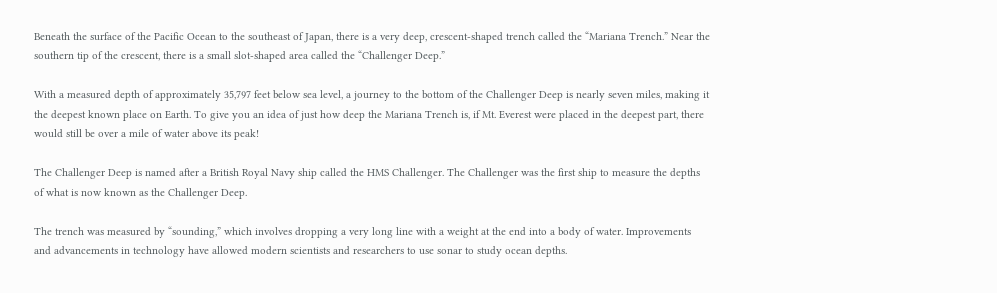Beneath the surface of the Pacific Ocean to the southeast of Japan, there is a very deep, crescent-shaped trench called the “Mariana Trench.” Near the southern tip of the crescent, there is a small slot-shaped area called the “Challenger Deep.”

With a measured depth of approximately 35,797 feet below sea level, a journey to the bottom of the Challenger Deep is nearly seven miles, making it the deepest known place on Earth. To give you an idea of just how deep the Mariana Trench is, if Mt. Everest were placed in the deepest part, there would still be over a mile of water above its peak!

The Challenger Deep is named after a British Royal Navy ship called the HMS Challenger. The Challenger was the first ship to measure the depths of what is now known as the Challenger Deep.

The trench was measured by “sounding,” which involves dropping a very long line with a weight at the end into a body of water. Improvements and advancements in technology have allowed modern scientists and researchers to use sonar to study ocean depths.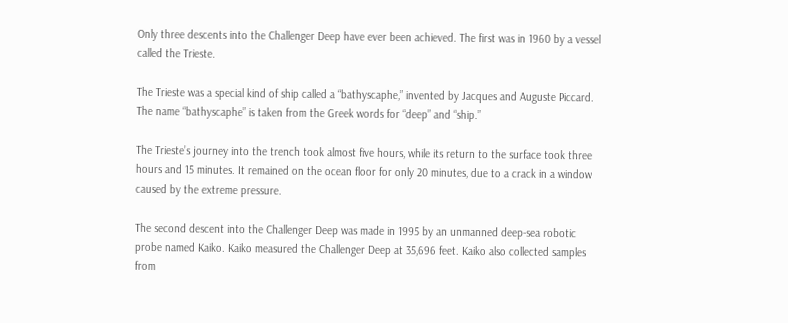Only three descents into the Challenger Deep have ever been achieved. The first was in 1960 by a vessel called the Trieste.

The Trieste was a special kind of ship called a “bathyscaphe,” invented by Jacques and Auguste Piccard. The name “bathyscaphe” is taken from the Greek words for “deep” and “ship.”

The Trieste’s journey into the trench took almost five hours, while its return to the surface took three hours and 15 minutes. It remained on the ocean floor for only 20 minutes, due to a crack in a window caused by the extreme pressure.

The second descent into the Challenger Deep was made in 1995 by an unmanned deep-sea robotic probe named Kaiko. Kaiko measured the Challenger Deep at 35,696 feet. Kaiko also collected samples from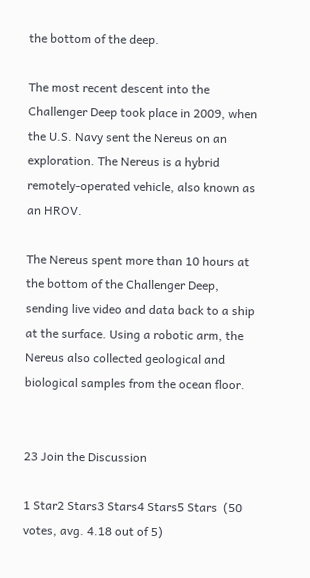the bottom of the deep.

The most recent descent into the Challenger Deep took place in 2009, when the U.S. Navy sent the Nereus on an exploration. The Nereus is a hybrid remotely-operated vehicle, also known as an HROV.

The Nereus spent more than 10 hours at the bottom of the Challenger Deep, sending live video and data back to a ship at the surface. Using a robotic arm, the Nereus also collected geological and biological samples from the ocean floor.


23 Join the Discussion

1 Star2 Stars3 Stars4 Stars5 Stars  (50 votes, avg. 4.18 out of 5)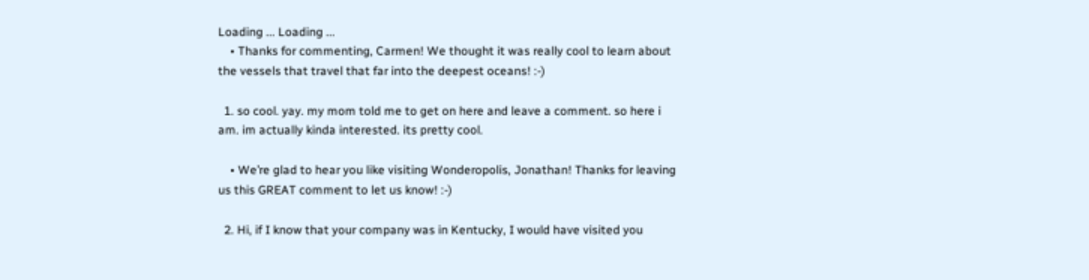Loading ... Loading ...
    • Thanks for commenting, Carmen! We thought it was really cool to learn about the vessels that travel that far into the deepest oceans! :-)

  1. so cool. yay. my mom told me to get on here and leave a comment. so here i am. im actually kinda interested. its pretty cool.

    • We’re glad to hear you like visiting Wonderopolis, Jonathan! Thanks for leaving us this GREAT comment to let us know! :-)

  2. Hi, if I know that your company was in Kentucky, I would have visited you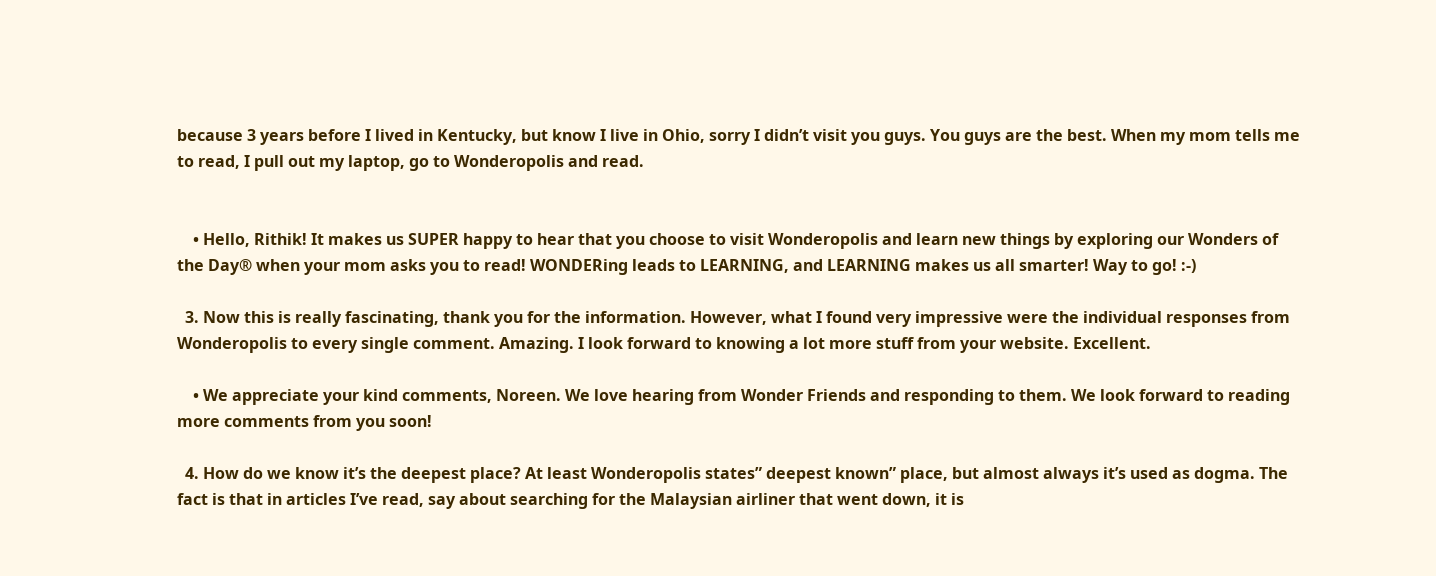because 3 years before I lived in Kentucky, but know I live in Ohio, sorry I didn’t visit you guys. You guys are the best. When my mom tells me to read, I pull out my laptop, go to Wonderopolis and read.


    • Hello, Rithik! It makes us SUPER happy to hear that you choose to visit Wonderopolis and learn new things by exploring our Wonders of the Day® when your mom asks you to read! WONDERing leads to LEARNING, and LEARNING makes us all smarter! Way to go! :-)

  3. Now this is really fascinating, thank you for the information. However, what I found very impressive were the individual responses from Wonderopolis to every single comment. Amazing. I look forward to knowing a lot more stuff from your website. Excellent.

    • We appreciate your kind comments, Noreen. We love hearing from Wonder Friends and responding to them. We look forward to reading more comments from you soon!

  4. How do we know it’s the deepest place? At least Wonderopolis states” deepest known” place, but almost always it’s used as dogma. The fact is that in articles I’ve read, say about searching for the Malaysian airliner that went down, it is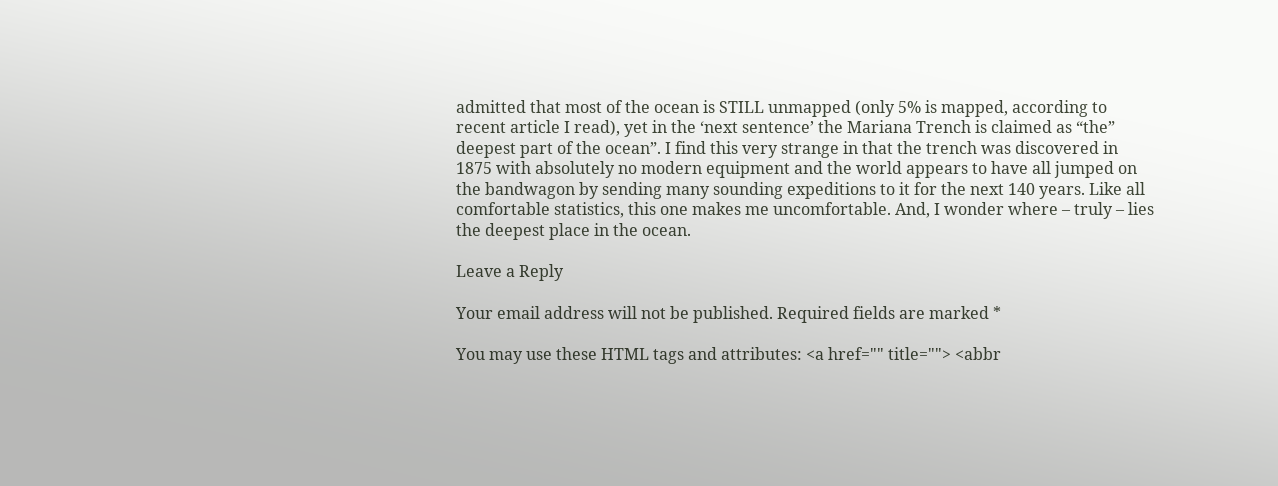admitted that most of the ocean is STILL unmapped (only 5% is mapped, according to recent article I read), yet in the ‘next sentence’ the Mariana Trench is claimed as “the” deepest part of the ocean”. I find this very strange in that the trench was discovered in 1875 with absolutely no modern equipment and the world appears to have all jumped on the bandwagon by sending many sounding expeditions to it for the next 140 years. Like all comfortable statistics, this one makes me uncomfortable. And, I wonder where – truly – lies the deepest place in the ocean.

Leave a Reply

Your email address will not be published. Required fields are marked *

You may use these HTML tags and attributes: <a href="" title=""> <abbr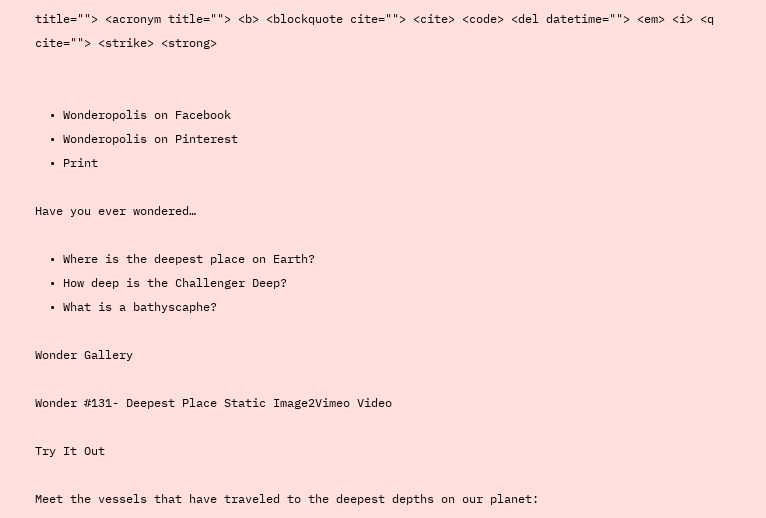title=""> <acronym title=""> <b> <blockquote cite=""> <cite> <code> <del datetime=""> <em> <i> <q cite=""> <strike> <strong>


  • Wonderopolis on Facebook
  • Wonderopolis on Pinterest
  • Print

Have you ever wondered…

  • Where is the deepest place on Earth?
  • How deep is the Challenger Deep?
  • What is a bathyscaphe?

Wonder Gallery

Wonder #131- Deepest Place Static Image2Vimeo Video

Try It Out

Meet the vessels that have traveled to the deepest depths on our planet: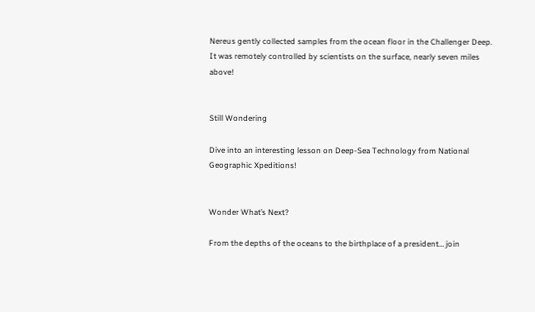Nereus gently collected samples from the ocean floor in the Challenger Deep. It was remotely controlled by scientists on the surface, nearly seven miles above!


Still Wondering

Dive into an interesting lesson on Deep-Sea Technology from National Geographic Xpeditions!


Wonder What’s Next?

From the depths of the oceans to the birthplace of a president… join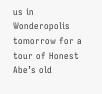us in Wonderopolis tomorrow for a tour of Honest Abe’s old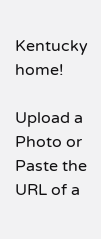Kentucky home!

Upload a Photo or Paste the URL of a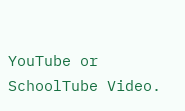YouTube or SchoolTube Video.